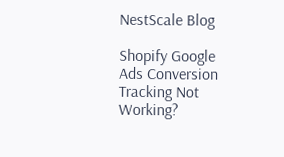NestScale Blog

Shopify Google Ads Conversion Tracking Not Working?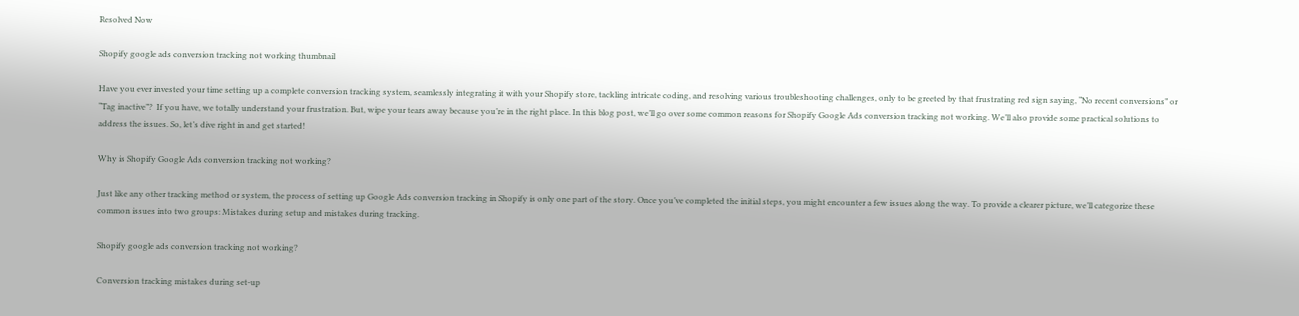Resolved Now

Shopify google ads conversion tracking not working thumbnail

Have you ever invested your time setting up a complete conversion tracking system, seamlessly integrating it with your Shopify store, tackling intricate coding, and resolving various troubleshooting challenges, only to be greeted by that frustrating red sign saying, “No recent conversions” or “Tag inactive”?  If you have, we totally understand your frustration. But, wipe your tears away because you’re in the right place. In this blog post, we’ll go over some common reasons for Shopify Google Ads conversion tracking not working. We’ll also provide some practical solutions to address the issues. So, let’s dive right in and get started!

Why is Shopify Google Ads conversion tracking not working?

Just like any other tracking method or system, the process of setting up Google Ads conversion tracking in Shopify is only one part of the story. Once you’ve completed the initial steps, you might encounter a few issues along the way. To provide a clearer picture, we’ll categorize these common issues into two groups: Mistakes during setup and mistakes during tracking.

Shopify google ads conversion tracking not working?

Conversion tracking mistakes during set-up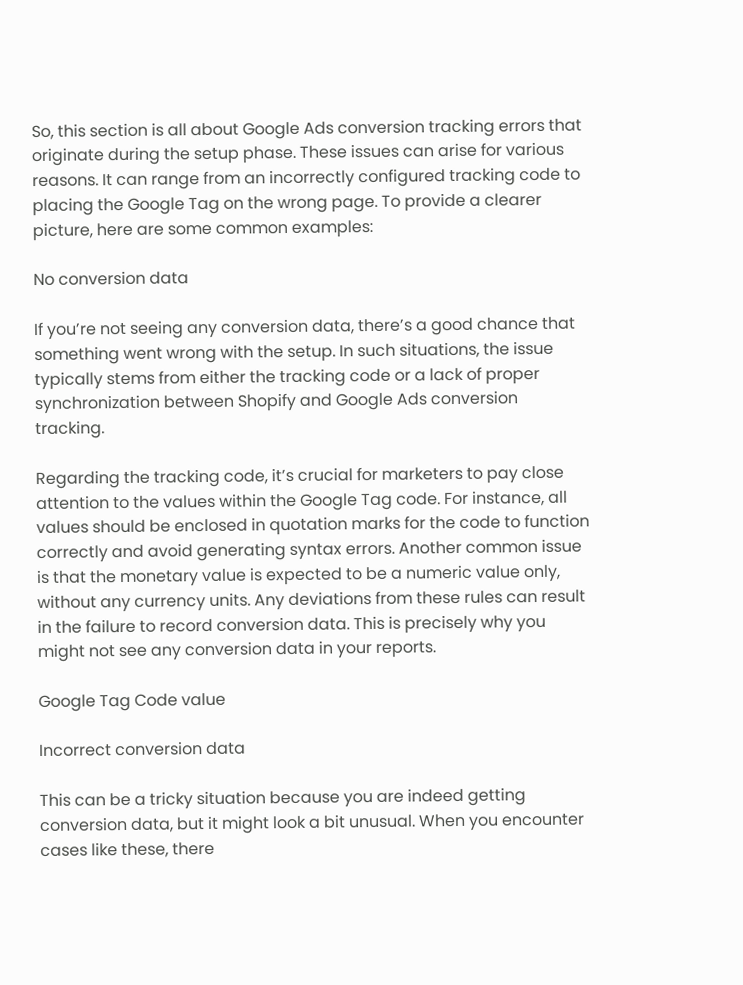So, this section is all about Google Ads conversion tracking errors that originate during the setup phase. These issues can arise for various reasons. It can range from an incorrectly configured tracking code to placing the Google Tag on the wrong page. To provide a clearer picture, here are some common examples:

No conversion data

If you’re not seeing any conversion data, there’s a good chance that something went wrong with the setup. In such situations, the issue typically stems from either the tracking code or a lack of proper synchronization between Shopify and Google Ads conversion tracking.

Regarding the tracking code, it’s crucial for marketers to pay close attention to the values within the Google Tag code. For instance, all values should be enclosed in quotation marks for the code to function correctly and avoid generating syntax errors. Another common issue is that the monetary value is expected to be a numeric value only, without any currency units. Any deviations from these rules can result in the failure to record conversion data. This is precisely why you might not see any conversion data in your reports.

Google Tag Code value

Incorrect conversion data

This can be a tricky situation because you are indeed getting conversion data, but it might look a bit unusual. When you encounter cases like these, there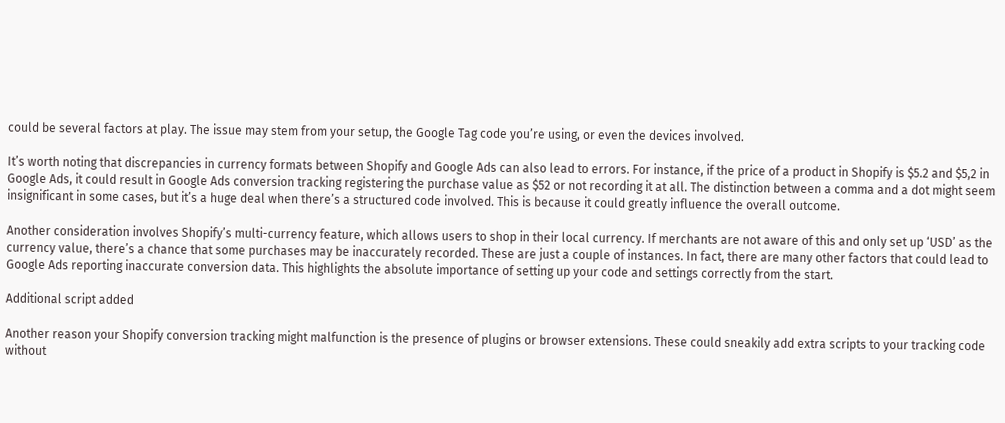could be several factors at play. The issue may stem from your setup, the Google Tag code you’re using, or even the devices involved.

It’s worth noting that discrepancies in currency formats between Shopify and Google Ads can also lead to errors. For instance, if the price of a product in Shopify is $5.2 and $5,2 in Google Ads, it could result in Google Ads conversion tracking registering the purchase value as $52 or not recording it at all. The distinction between a comma and a dot might seem insignificant in some cases, but it’s a huge deal when there’s a structured code involved. This is because it could greatly influence the overall outcome.

Another consideration involves Shopify’s multi-currency feature, which allows users to shop in their local currency. If merchants are not aware of this and only set up ‘USD’ as the currency value, there’s a chance that some purchases may be inaccurately recorded. These are just a couple of instances. In fact, there are many other factors that could lead to Google Ads reporting inaccurate conversion data. This highlights the absolute importance of setting up your code and settings correctly from the start.

Additional script added

Another reason your Shopify conversion tracking might malfunction is the presence of plugins or browser extensions. These could sneakily add extra scripts to your tracking code without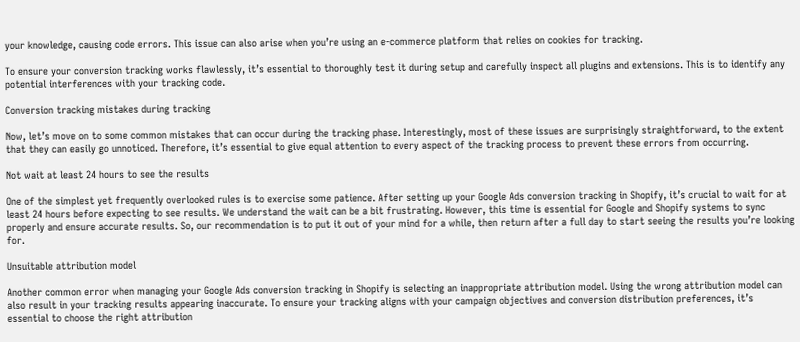your knowledge, causing code errors. This issue can also arise when you’re using an e-commerce platform that relies on cookies for tracking.

To ensure your conversion tracking works flawlessly, it’s essential to thoroughly test it during setup and carefully inspect all plugins and extensions. This is to identify any potential interferences with your tracking code.

Conversion tracking mistakes during tracking

Now, let’s move on to some common mistakes that can occur during the tracking phase. Interestingly, most of these issues are surprisingly straightforward, to the extent that they can easily go unnoticed. Therefore, it’s essential to give equal attention to every aspect of the tracking process to prevent these errors from occurring.

Not wait at least 24 hours to see the results

One of the simplest yet frequently overlooked rules is to exercise some patience. After setting up your Google Ads conversion tracking in Shopify, it’s crucial to wait for at least 24 hours before expecting to see results. We understand the wait can be a bit frustrating. However, this time is essential for Google and Shopify systems to sync properly and ensure accurate results. So, our recommendation is to put it out of your mind for a while, then return after a full day to start seeing the results you’re looking for.

Unsuitable attribution model

Another common error when managing your Google Ads conversion tracking in Shopify is selecting an inappropriate attribution model. Using the wrong attribution model can also result in your tracking results appearing inaccurate. To ensure your tracking aligns with your campaign objectives and conversion distribution preferences, it’s essential to choose the right attribution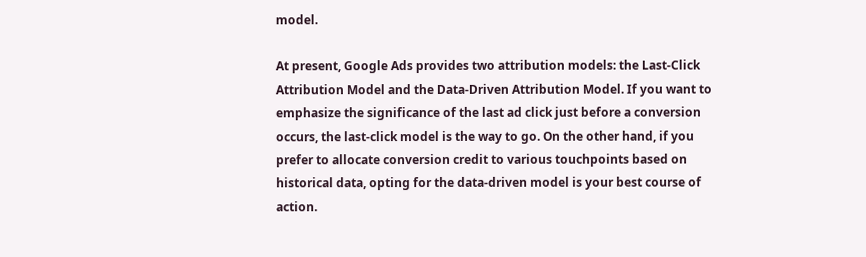model.

At present, Google Ads provides two attribution models: the Last-Click Attribution Model and the Data-Driven Attribution Model. If you want to emphasize the significance of the last ad click just before a conversion occurs, the last-click model is the way to go. On the other hand, if you prefer to allocate conversion credit to various touchpoints based on historical data, opting for the data-driven model is your best course of action.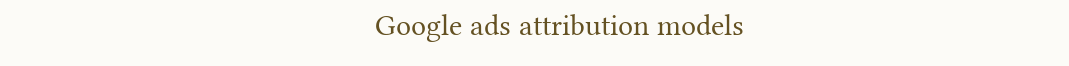Google ads attribution models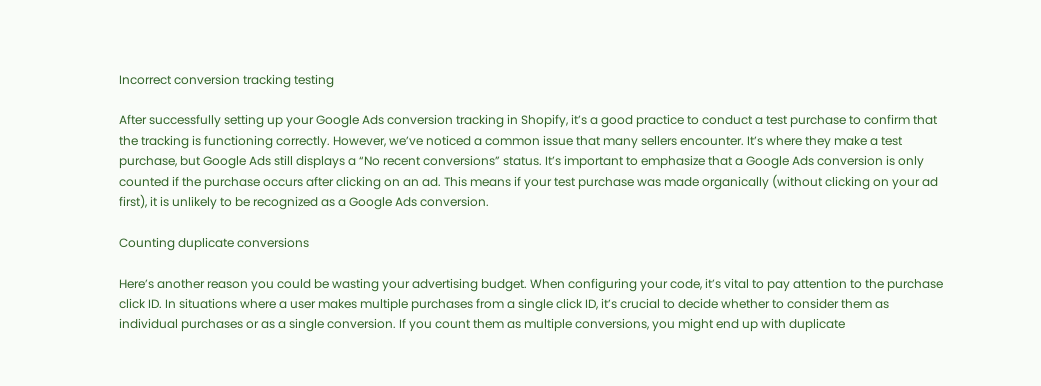Incorrect conversion tracking testing

After successfully setting up your Google Ads conversion tracking in Shopify, it’s a good practice to conduct a test purchase to confirm that the tracking is functioning correctly. However, we’ve noticed a common issue that many sellers encounter. It’s where they make a test purchase, but Google Ads still displays a “No recent conversions” status. It’s important to emphasize that a Google Ads conversion is only counted if the purchase occurs after clicking on an ad. This means if your test purchase was made organically (without clicking on your ad first), it is unlikely to be recognized as a Google Ads conversion.

Counting duplicate conversions

Here’s another reason you could be wasting your advertising budget. When configuring your code, it’s vital to pay attention to the purchase click ID. In situations where a user makes multiple purchases from a single click ID, it’s crucial to decide whether to consider them as individual purchases or as a single conversion. If you count them as multiple conversions, you might end up with duplicate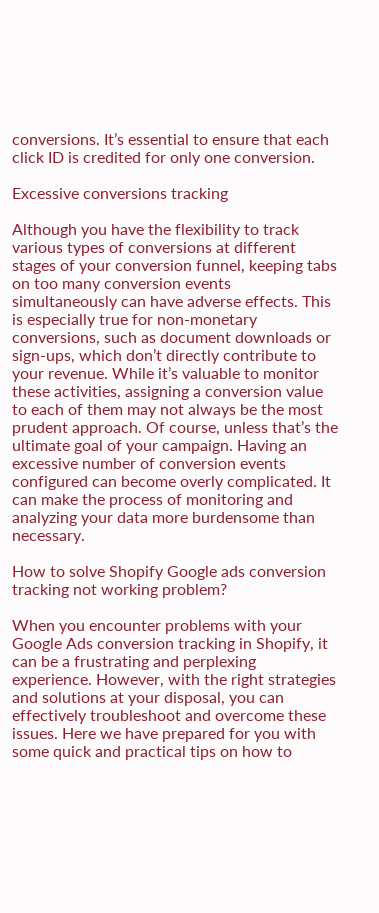conversions. It’s essential to ensure that each click ID is credited for only one conversion.

Excessive conversions tracking

Although you have the flexibility to track various types of conversions at different stages of your conversion funnel, keeping tabs on too many conversion events simultaneously can have adverse effects. This is especially true for non-monetary conversions, such as document downloads or sign-ups, which don’t directly contribute to your revenue. While it’s valuable to monitor these activities, assigning a conversion value to each of them may not always be the most prudent approach. Of course, unless that’s the ultimate goal of your campaign. Having an excessive number of conversion events configured can become overly complicated. It can make the process of monitoring and analyzing your data more burdensome than necessary.

How to solve Shopify Google ads conversion tracking not working problem?

When you encounter problems with your Google Ads conversion tracking in Shopify, it can be a frustrating and perplexing experience. However, with the right strategies and solutions at your disposal, you can effectively troubleshoot and overcome these issues. Here we have prepared for you with some quick and practical tips on how to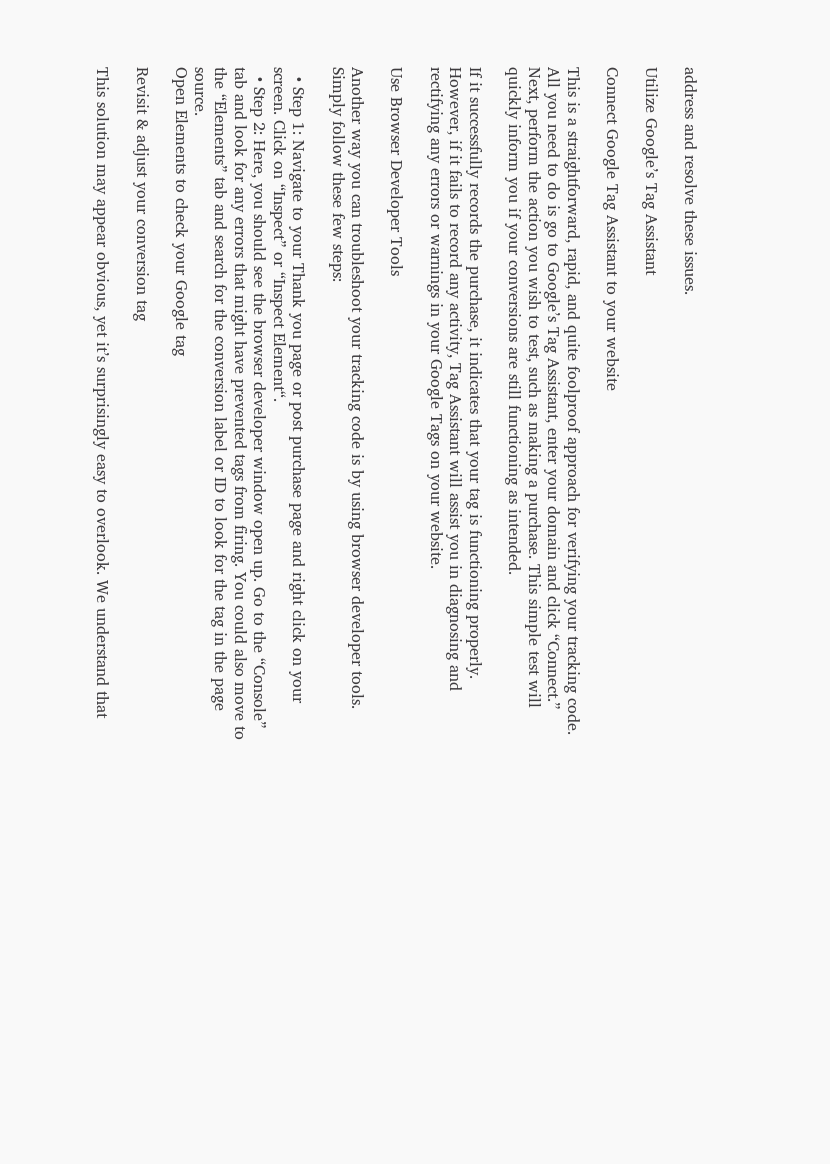address and resolve these issues.

Utilize Google’s Tag Assistant

Connect Google Tag Assistant to your website

This is a straightforward, rapid, and quite foolproof approach for verifying your tracking code. All you need to do is go to Google’s Tag Assistant, enter your domain and click “Connect.” Next, perform the action you wish to test, such as making a purchase. This simple test will quickly inform you if your conversions are still functioning as intended.

If it successfully records the purchase, it indicates that your tag is functioning properly. However, if it fails to record any activity, Tag Assistant will assist you in diagnosing and rectifying any errors or warnings in your Google Tags on your website.

Use Browser Developer Tools

Another way you can troubleshoot your tracking code is by using browser developer tools. Simply follow these few steps:

  • Step 1: Navigate to your Thank you page or post purchase page and right click on your screen. Click on “Inspect” or “Inspect Element“.
  • Step 2: Here, you should see the browser developer window open up. Go to the “Console” tab and look for any errors that might have prevented tags from firing. You could also move to the “Elements” tab and search for the conversion label or ID to look for the tag in the page source.
Open Elements to check your Google tag

Revisit & adjust your conversion tag

This solution may appear obvious, yet it’s surprisingly easy to overlook. We understand that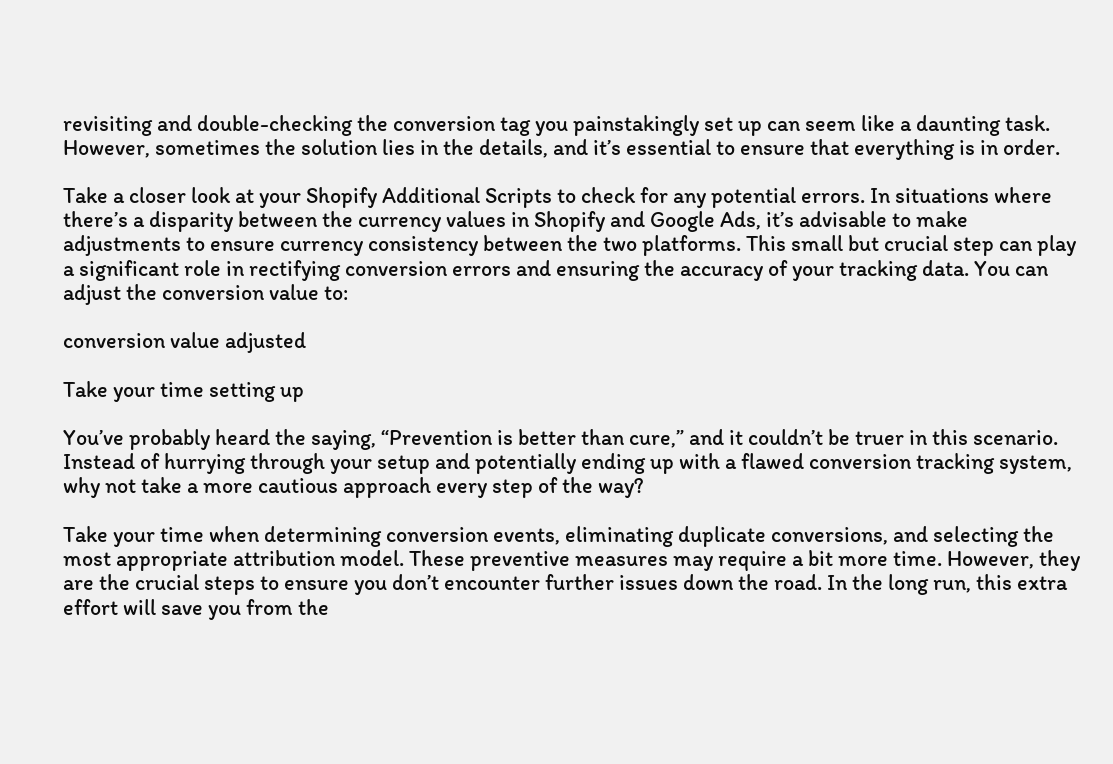revisiting and double-checking the conversion tag you painstakingly set up can seem like a daunting task. However, sometimes the solution lies in the details, and it’s essential to ensure that everything is in order.

Take a closer look at your Shopify Additional Scripts to check for any potential errors. In situations where there’s a disparity between the currency values in Shopify and Google Ads, it’s advisable to make adjustments to ensure currency consistency between the two platforms. This small but crucial step can play a significant role in rectifying conversion errors and ensuring the accuracy of your tracking data. You can adjust the conversion value to:

conversion value adjusted

Take your time setting up

You’ve probably heard the saying, “Prevention is better than cure,” and it couldn’t be truer in this scenario. Instead of hurrying through your setup and potentially ending up with a flawed conversion tracking system, why not take a more cautious approach every step of the way?

Take your time when determining conversion events, eliminating duplicate conversions, and selecting the most appropriate attribution model. These preventive measures may require a bit more time. However, they are the crucial steps to ensure you don’t encounter further issues down the road. In the long run, this extra effort will save you from the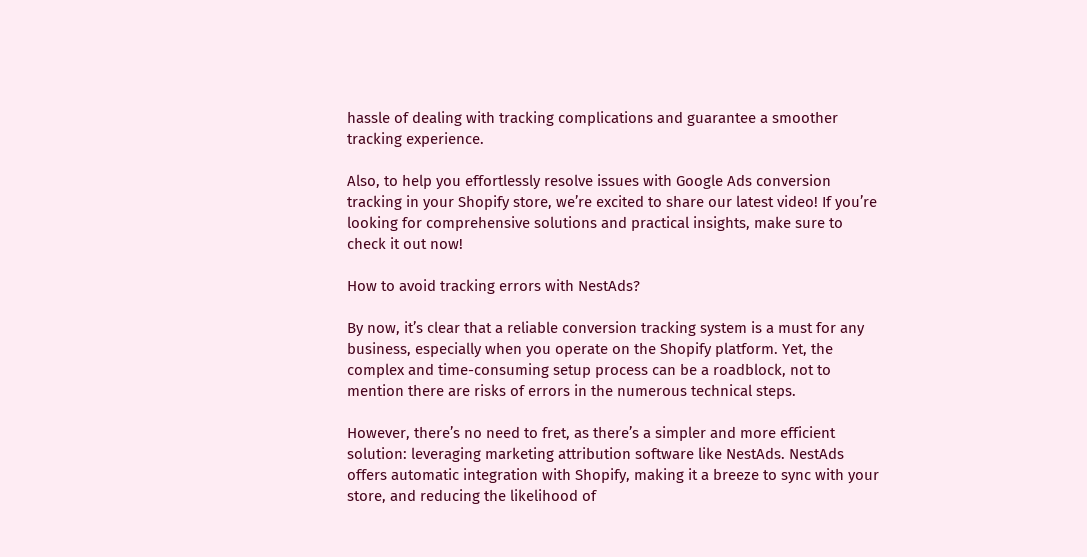hassle of dealing with tracking complications and guarantee a smoother tracking experience.

Also, to help you effortlessly resolve issues with Google Ads conversion tracking in your Shopify store, we’re excited to share our latest video! If you’re looking for comprehensive solutions and practical insights, make sure to check it out now!

How to avoid tracking errors with NestAds?

By now, it’s clear that a reliable conversion tracking system is a must for any business, especially when you operate on the Shopify platform. Yet, the complex and time-consuming setup process can be a roadblock, not to mention there are risks of errors in the numerous technical steps.

However, there’s no need to fret, as there’s a simpler and more efficient solution: leveraging marketing attribution software like NestAds. NestAds offers automatic integration with Shopify, making it a breeze to sync with your store, and reducing the likelihood of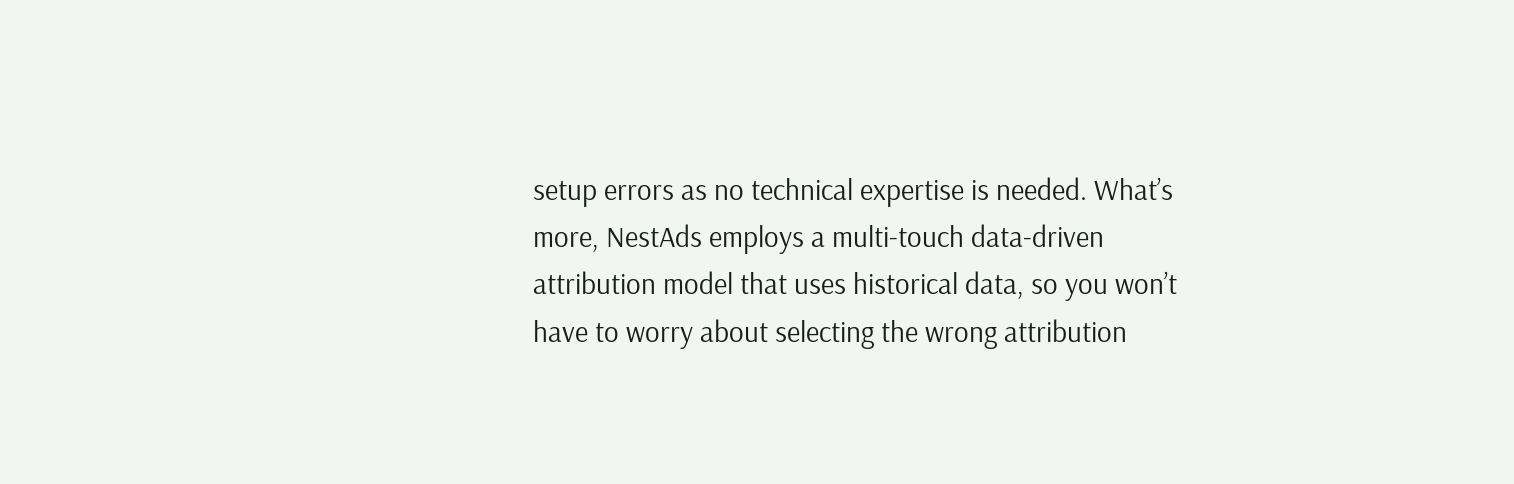setup errors as no technical expertise is needed. What’s more, NestAds employs a multi-touch data-driven attribution model that uses historical data, so you won’t have to worry about selecting the wrong attribution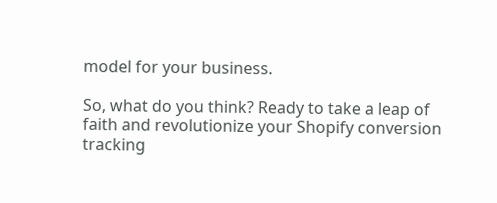model for your business.

So, what do you think? Ready to take a leap of faith and revolutionize your Shopify conversion tracking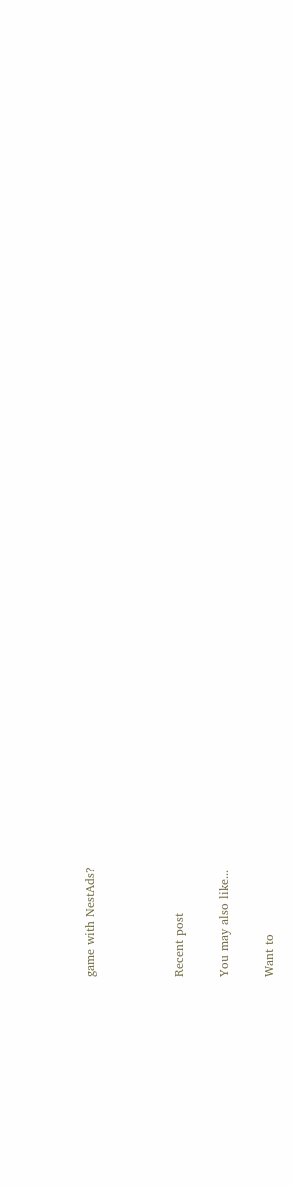game with NestAds?



Recent post

You may also like...

Want to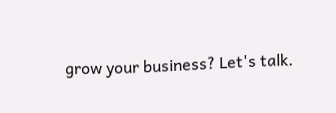grow your business? Let's talk.